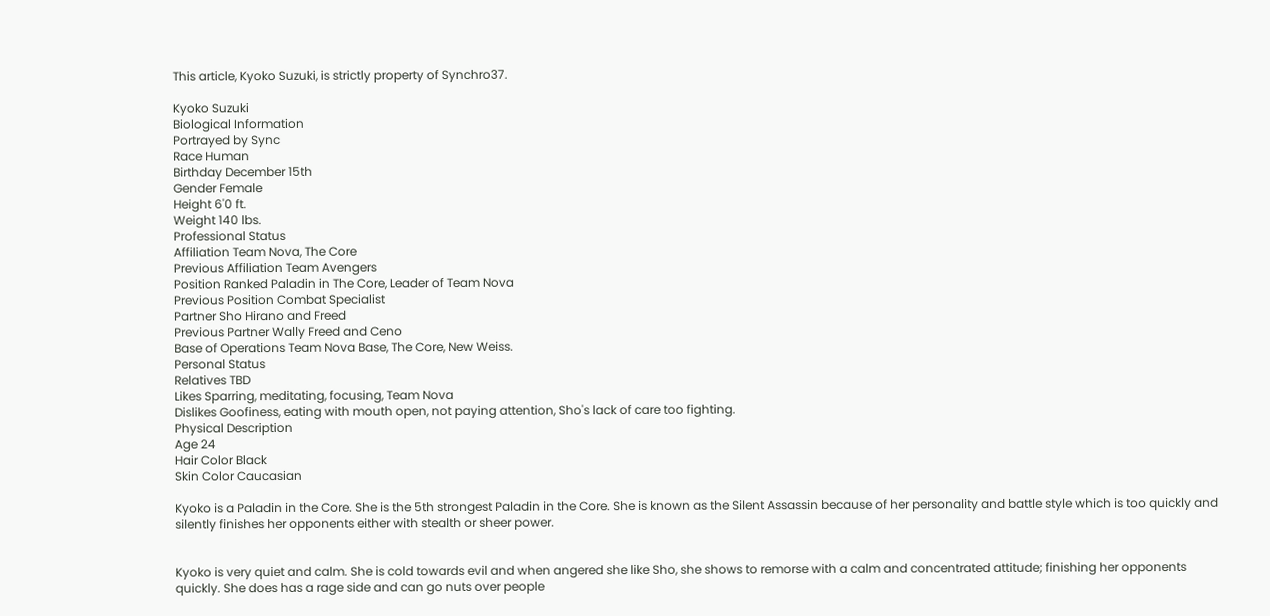This article, Kyoko Suzuki, is strictly property of Synchro37.

Kyoko Suzuki
Biological Information
Portrayed by Sync
Race Human
Birthday December 15th
Gender Female
Height 6'0 ft.
Weight 140 lbs.
Professional Status
Affiliation Team Nova, The Core
Previous Affiliation Team Avengers
Position Ranked Paladin in The Core, Leader of Team Nova
Previous Position Combat Specialist
Partner Sho Hirano and Freed
Previous Partner Wally Freed and Ceno
Base of Operations Team Nova Base, The Core, New Weiss.
Personal Status
Relatives TBD
Likes Sparring, meditating, focusing, Team Nova
Dislikes Goofiness, eating with mouth open, not paying attention, Sho's lack of care too fighting.
Physical Description
Age 24
Hair Color Black
Skin Color Caucasian

Kyoko is a Paladin in the Core. She is the 5th strongest Paladin in the Core. She is known as the Silent Assassin because of her personality and battle style which is too quickly and silently finishes her opponents either with stealth or sheer power.


Kyoko is very quiet and calm. She is cold towards evil and when angered she like Sho, she shows to remorse with a calm and concentrated attitude; finishing her opponents quickly. She does has a rage side and can go nuts over people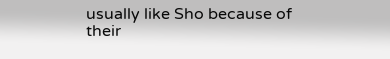usually like Sho because of their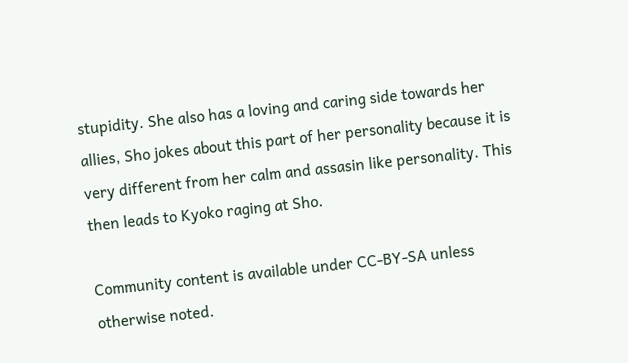stupidity. She also has a loving and caring side towards her allies, Sho jokes about this part of her personality because it is very different from her calm and assasin like personality. This then leads to Kyoko raging at Sho.

Community content is available under CC-BY-SA unless otherwise noted.